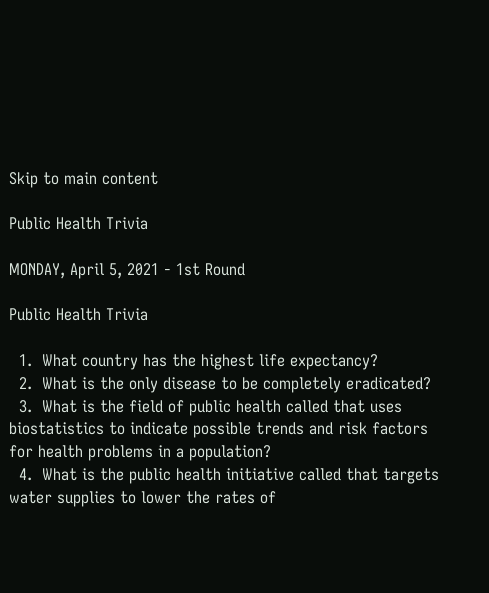Skip to main content

Public Health Trivia

MONDAY, April 5, 2021 - 1st Round

Public Health Trivia

  1.  What country has the highest life expectancy?
  2.  What is the only disease to be completely eradicated?
  3.  What is the field of public health called that uses biostatistics to indicate possible trends and risk factors for health problems in a population?
  4.  What is the public health initiative called that targets water supplies to lower the rates of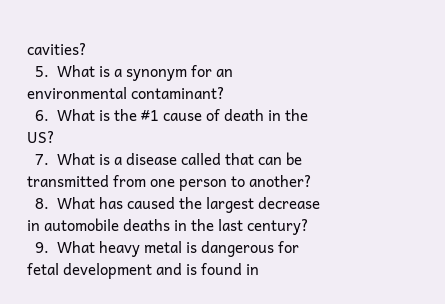cavities?
  5.  What is a synonym for an environmental contaminant?
  6.  What is the #1 cause of death in the US?
  7.  What is a disease called that can be transmitted from one person to another?
  8.  What has caused the largest decrease in automobile deaths in the last century?
  9.  What heavy metal is dangerous for fetal development and is found in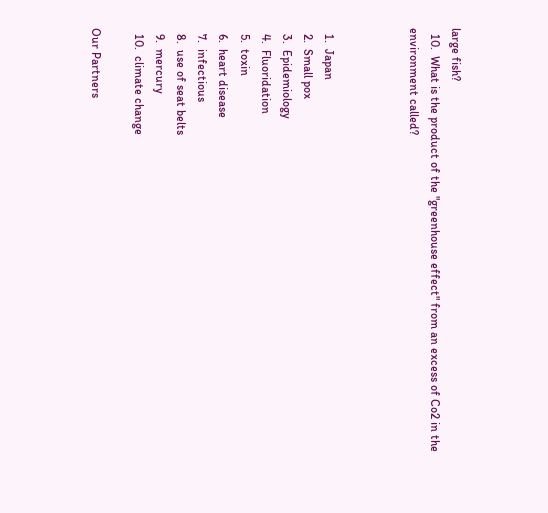large fish?
  10.  What is the product of the "greenhouse effect" from an excess of Co2 in the environment called?



  1.  Japan
  2.  Small pox
  3.  Epidemiology
  4.  Fluoridation
  5.  toxin
  6.  heart disease
  7.  infectious
  8.  use of seat belts
  9.  mercury
  10.  climate change

Our Partners